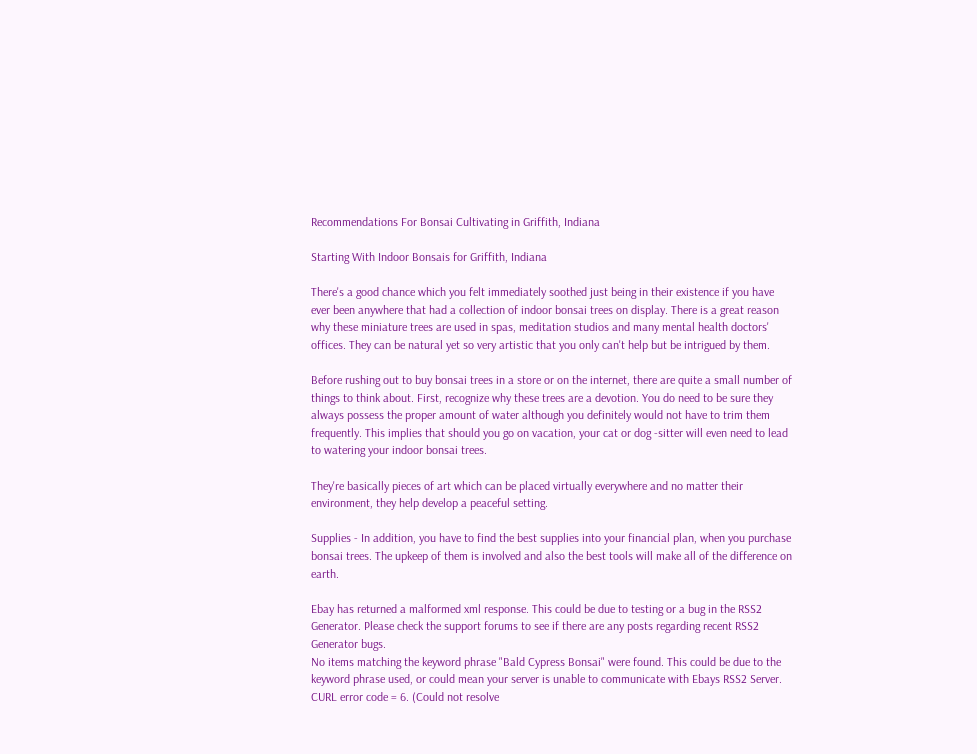Recommendations For Bonsai Cultivating in Griffith, Indiana

Starting With Indoor Bonsais for Griffith, Indiana

There's a good chance which you felt immediately soothed just being in their existence if you have ever been anywhere that had a collection of indoor bonsai trees on display. There is a great reason why these miniature trees are used in spas, meditation studios and many mental health doctors' offices. They can be natural yet so very artistic that you only can't help but be intrigued by them.

Before rushing out to buy bonsai trees in a store or on the internet, there are quite a small number of things to think about. First, recognize why these trees are a devotion. You do need to be sure they always possess the proper amount of water although you definitely would not have to trim them frequently. This implies that should you go on vacation, your cat or dog -sitter will even need to lead to watering your indoor bonsai trees.

They're basically pieces of art which can be placed virtually everywhere and no matter their environment, they help develop a peaceful setting.

Supplies - In addition, you have to find the best supplies into your financial plan, when you purchase bonsai trees. The upkeep of them is involved and also the best tools will make all of the difference on earth.

Ebay has returned a malformed xml response. This could be due to testing or a bug in the RSS2 Generator. Please check the support forums to see if there are any posts regarding recent RSS2 Generator bugs.
No items matching the keyword phrase "Bald Cypress Bonsai" were found. This could be due to the keyword phrase used, or could mean your server is unable to communicate with Ebays RSS2 Server.
CURL error code = 6. (Could not resolve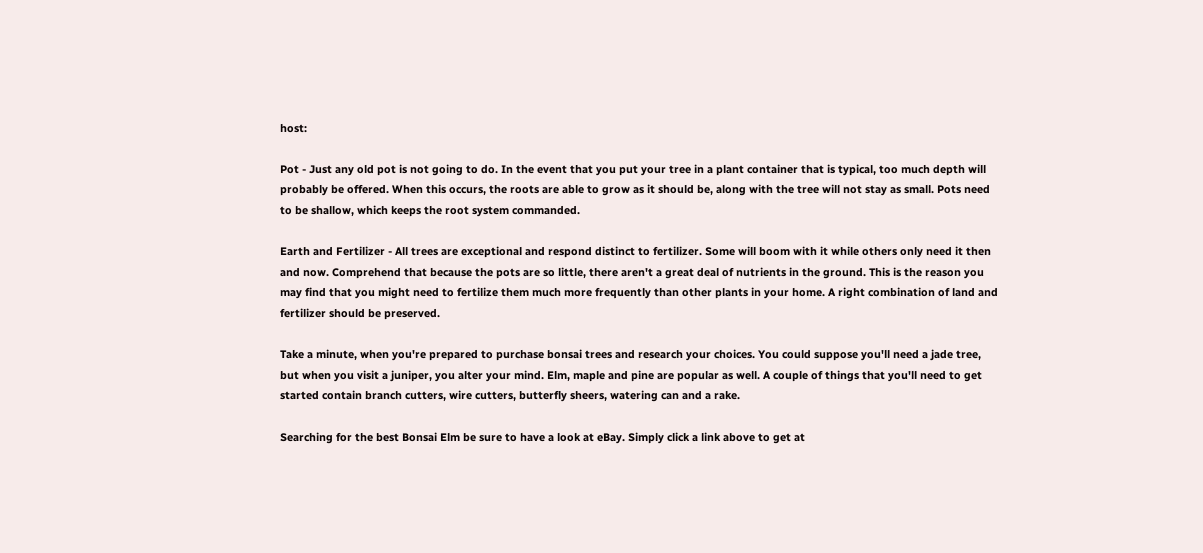host:

Pot - Just any old pot is not going to do. In the event that you put your tree in a plant container that is typical, too much depth will probably be offered. When this occurs, the roots are able to grow as it should be, along with the tree will not stay as small. Pots need to be shallow, which keeps the root system commanded.

Earth and Fertilizer - All trees are exceptional and respond distinct to fertilizer. Some will boom with it while others only need it then and now. Comprehend that because the pots are so little, there aren't a great deal of nutrients in the ground. This is the reason you may find that you might need to fertilize them much more frequently than other plants in your home. A right combination of land and fertilizer should be preserved.

Take a minute, when you're prepared to purchase bonsai trees and research your choices. You could suppose you'll need a jade tree, but when you visit a juniper, you alter your mind. Elm, maple and pine are popular as well. A couple of things that you'll need to get started contain branch cutters, wire cutters, butterfly sheers, watering can and a rake.

Searching for the best Bonsai Elm be sure to have a look at eBay. Simply click a link above to get at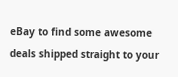eBay to find some awesome deals shipped straight to your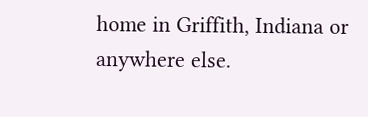home in Griffith, Indiana or anywhere else.